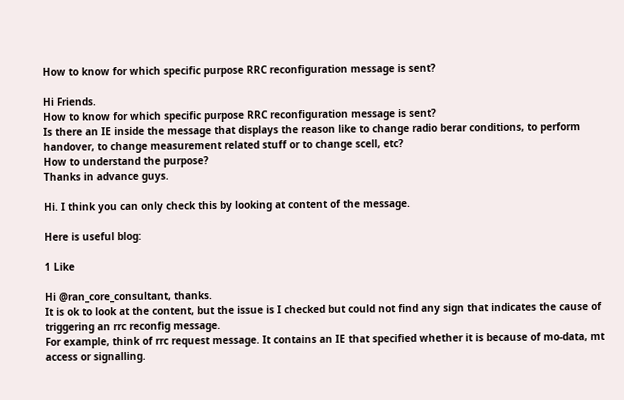How to know for which specific purpose RRC reconfiguration message is sent?

Hi Friends.
How to know for which specific purpose RRC reconfiguration message is sent?
Is there an IE inside the message that displays the reason like to change radio berar conditions, to perform handover, to change measurement related stuff or to change scell, etc?
How to understand the purpose?
Thanks in advance guys.

Hi. I think you can only check this by looking at content of the message.

Here is useful blog:

1 Like

Hi @ran_core_consultant, thanks.
It is ok to look at the content, but the issue is I checked but could not find any sign that indicates the cause of triggering an rrc reconfig message.
For example, think of rrc request message. It contains an IE that specified whether it is because of mo-data, mt access or signalling.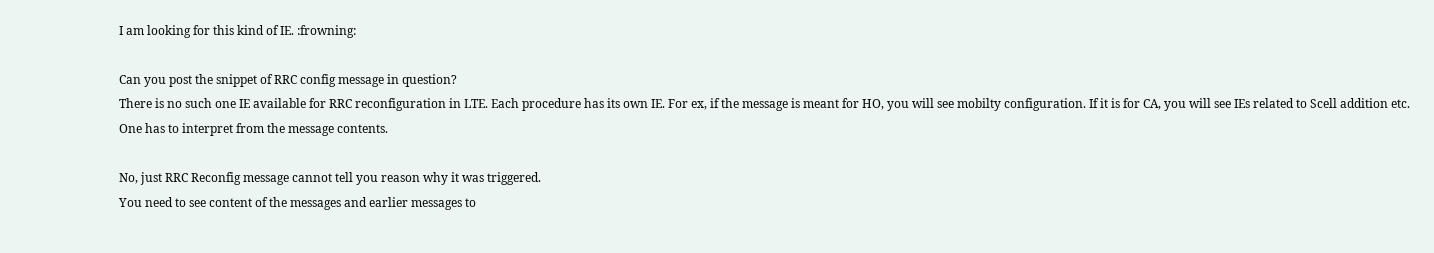I am looking for this kind of IE. :frowning:

Can you post the snippet of RRC config message in question?
There is no such one IE available for RRC reconfiguration in LTE. Each procedure has its own IE. For ex, if the message is meant for HO, you will see mobilty configuration. If it is for CA, you will see IEs related to Scell addition etc.
One has to interpret from the message contents.

No, just RRC Reconfig message cannot tell you reason why it was triggered.
You need to see content of the messages and earlier messages to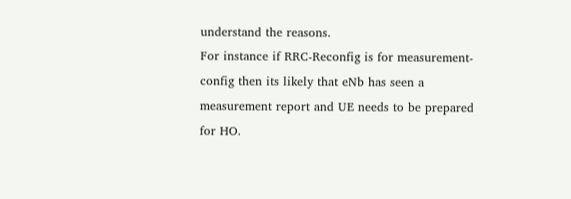understand the reasons.
For instance if RRC-Reconfig is for measurement-config then its likely that eNb has seen a measurement report and UE needs to be prepared for HO.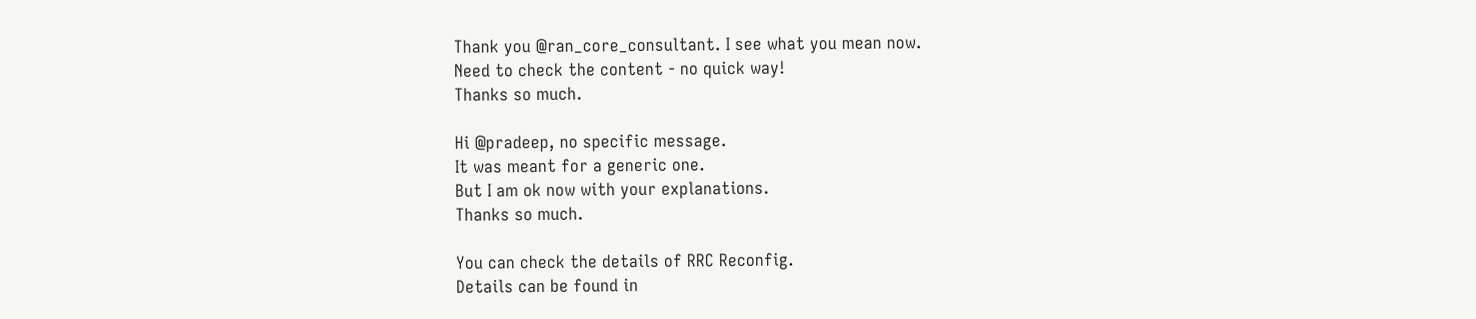Thank you @ran_core_consultant. I see what you mean now.
Need to check the content - no quick way!
Thanks so much.

Hi @pradeep, no specific message.
It was meant for a generic one.
But I am ok now with your explanations.
Thanks so much.

You can check the details of RRC Reconfig.
Details can be found in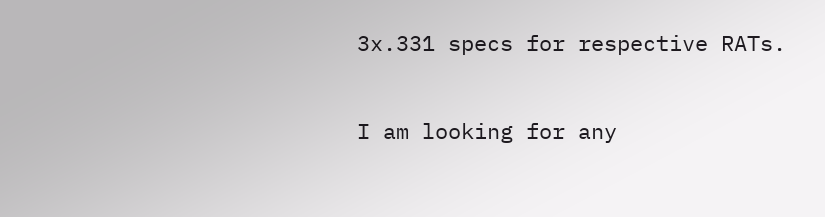3x.331 specs for respective RATs.

I am looking for any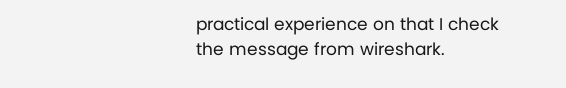practical experience on that I check the message from wireshark.